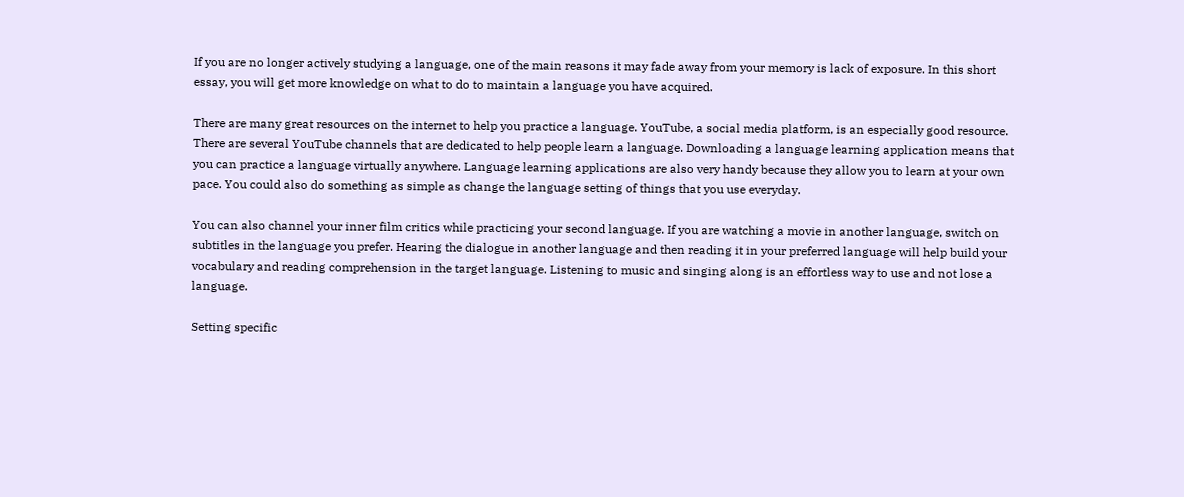If you are no longer actively studying a language, one of the main reasons it may fade away from your memory is lack of exposure. In this short essay, you will get more knowledge on what to do to maintain a language you have acquired.

There are many great resources on the internet to help you practice a language. YouTube, a social media platform, is an especially good resource. There are several YouTube channels that are dedicated to help people learn a language. Downloading a language learning application means that you can practice a language virtually anywhere. Language learning applications are also very handy because they allow you to learn at your own pace. You could also do something as simple as change the language setting of things that you use everyday.

You can also channel your inner film critics while practicing your second language. If you are watching a movie in another language, switch on subtitles in the language you prefer. Hearing the dialogue in another language and then reading it in your preferred language will help build your vocabulary and reading comprehension in the target language. Listening to music and singing along is an effortless way to use and not lose a language.

Setting specific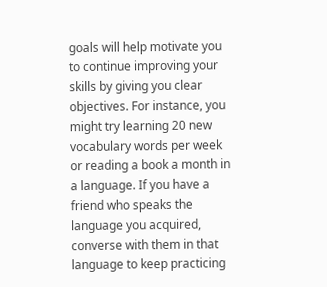goals will help motivate you to continue improving your skills by giving you clear objectives. For instance, you might try learning 20 new vocabulary words per week or reading a book a month in a language. If you have a friend who speaks the language you acquired, converse with them in that language to keep practicing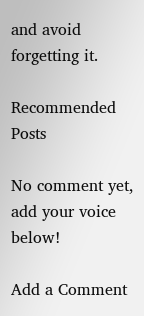and avoid forgetting it.

Recommended Posts

No comment yet, add your voice below!

Add a Comment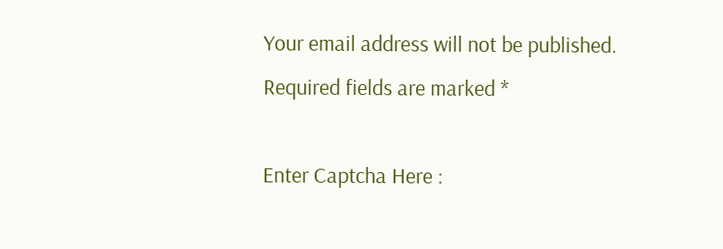Your email address will not be published. Required fields are marked *

Enter Captcha Here :